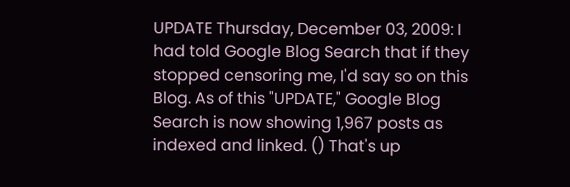UPDATE Thursday, December 03, 2009: I had told Google Blog Search that if they stopped censoring me, I'd say so on this Blog. As of this "UPDATE," Google Blog Search is now showing 1,967 posts as indexed and linked. () That's up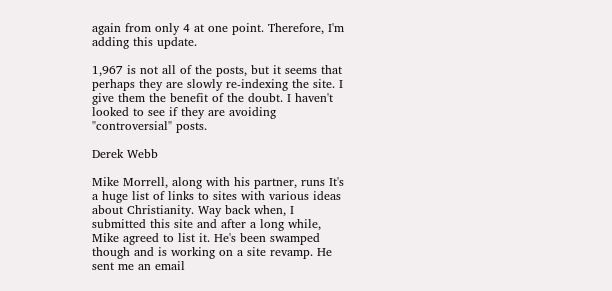again from only 4 at one point. Therefore, I'm adding this update.

1,967 is not all of the posts, but it seems that perhaps they are slowly re-indexing the site. I give them the benefit of the doubt. I haven't looked to see if they are avoiding "controversial" posts.

Derek Webb

Mike Morrell, along with his partner, runs It's a huge list of links to sites with various ideas about Christianity. Way back when, I submitted this site and after a long while, Mike agreed to list it. He's been swamped though and is working on a site revamp. He sent me an email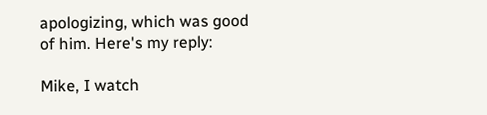apologizing, which was good of him. Here's my reply:

Mike, I watch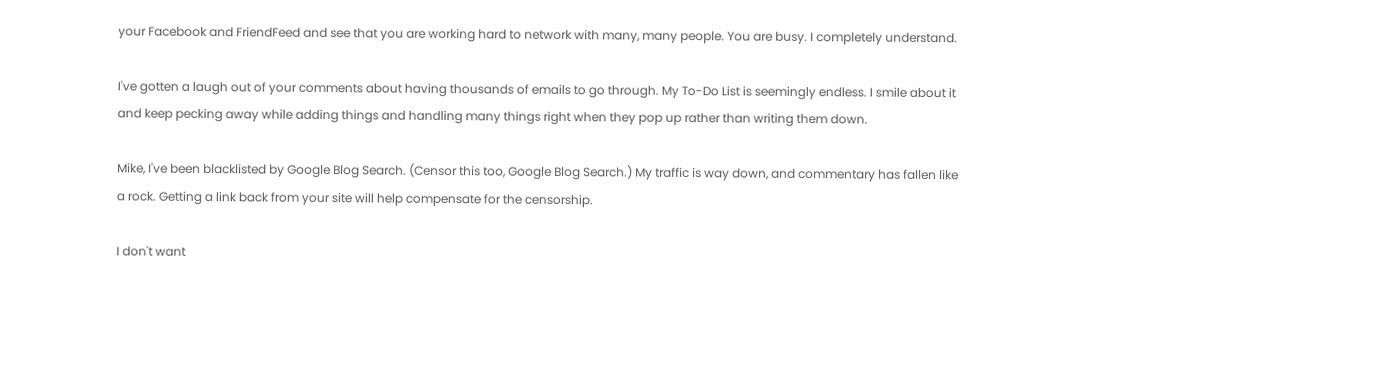your Facebook and FriendFeed and see that you are working hard to network with many, many people. You are busy. I completely understand.

I've gotten a laugh out of your comments about having thousands of emails to go through. My To-Do List is seemingly endless. I smile about it and keep pecking away while adding things and handling many things right when they pop up rather than writing them down.

Mike, I've been blacklisted by Google Blog Search. (Censor this too, Google Blog Search.) My traffic is way down, and commentary has fallen like a rock. Getting a link back from your site will help compensate for the censorship.

I don't want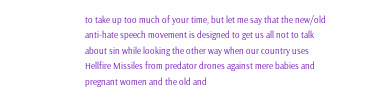to take up too much of your time, but let me say that the new/old anti-hate speech movement is designed to get us all not to talk about sin while looking the other way when our country uses Hellfire Missiles from predator drones against mere babies and pregnant women and the old and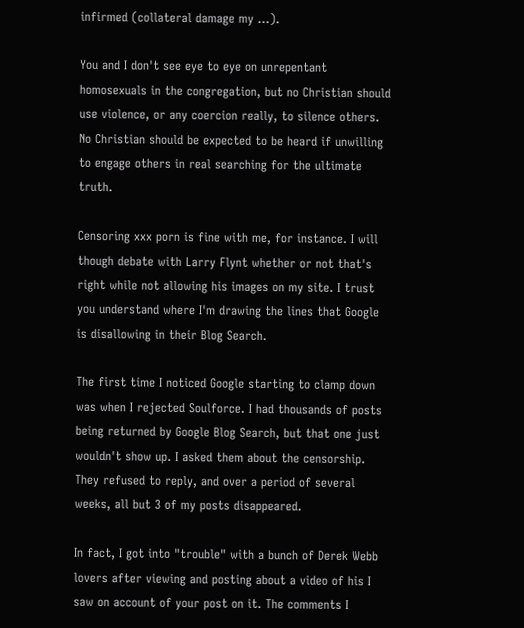infirmed (collateral damage my ...).

You and I don't see eye to eye on unrepentant homosexuals in the congregation, but no Christian should use violence, or any coercion really, to silence others. No Christian should be expected to be heard if unwilling to engage others in real searching for the ultimate truth.

Censoring xxx porn is fine with me, for instance. I will though debate with Larry Flynt whether or not that's right while not allowing his images on my site. I trust you understand where I'm drawing the lines that Google is disallowing in their Blog Search.

The first time I noticed Google starting to clamp down was when I rejected Soulforce. I had thousands of posts being returned by Google Blog Search, but that one just wouldn't show up. I asked them about the censorship. They refused to reply, and over a period of several weeks, all but 3 of my posts disappeared.

In fact, I got into "trouble" with a bunch of Derek Webb lovers after viewing and posting about a video of his I saw on account of your post on it. The comments I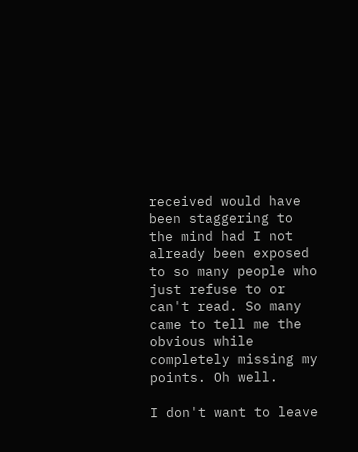received would have been staggering to the mind had I not already been exposed to so many people who just refuse to or can't read. So many came to tell me the obvious while completely missing my points. Oh well.

I don't want to leave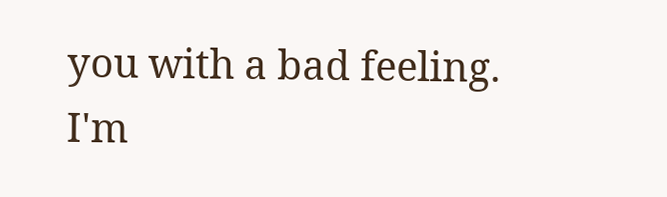you with a bad feeling. I'm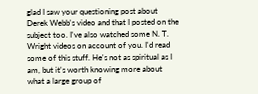glad I saw your questioning post about Derek Webb's video and that I posted on the subject too. I've also watched some N. T. Wright videos on account of you. I'd read some of this stuff. He's not as spiritual as I am, but it's worth knowing more about what a large group of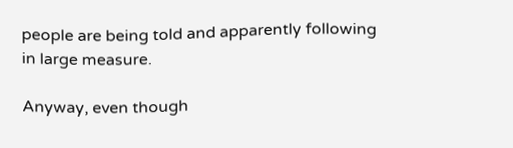people are being told and apparently following in large measure.

Anyway, even though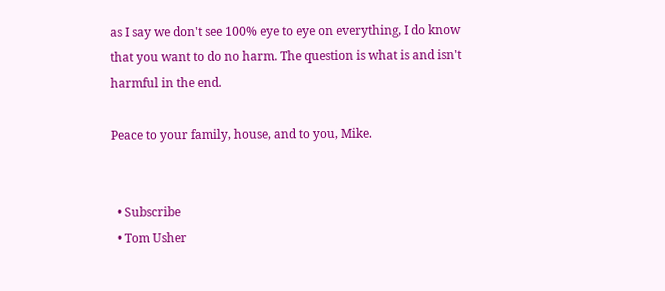as I say we don't see 100% eye to eye on everything, I do know that you want to do no harm. The question is what is and isn't harmful in the end.

Peace to your family, house, and to you, Mike.


  • Subscribe
  • Tom Usher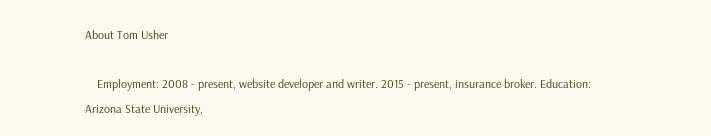About Tom Usher

    Employment: 2008 - present, website developer and writer. 2015 - present, insurance broker. Education: Arizona State University,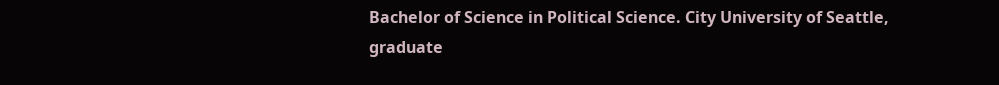Bachelor of Science in Political Science. City University of Seattle, graduate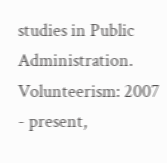studies in Public Administration. Volunteerism: 2007 - present,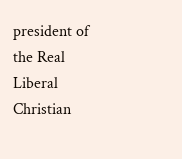president of the Real Liberal Christian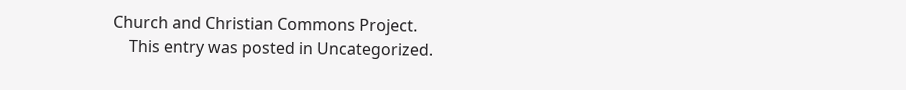Church and Christian Commons Project.
    This entry was posted in Uncategorized.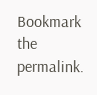Bookmark the permalink.